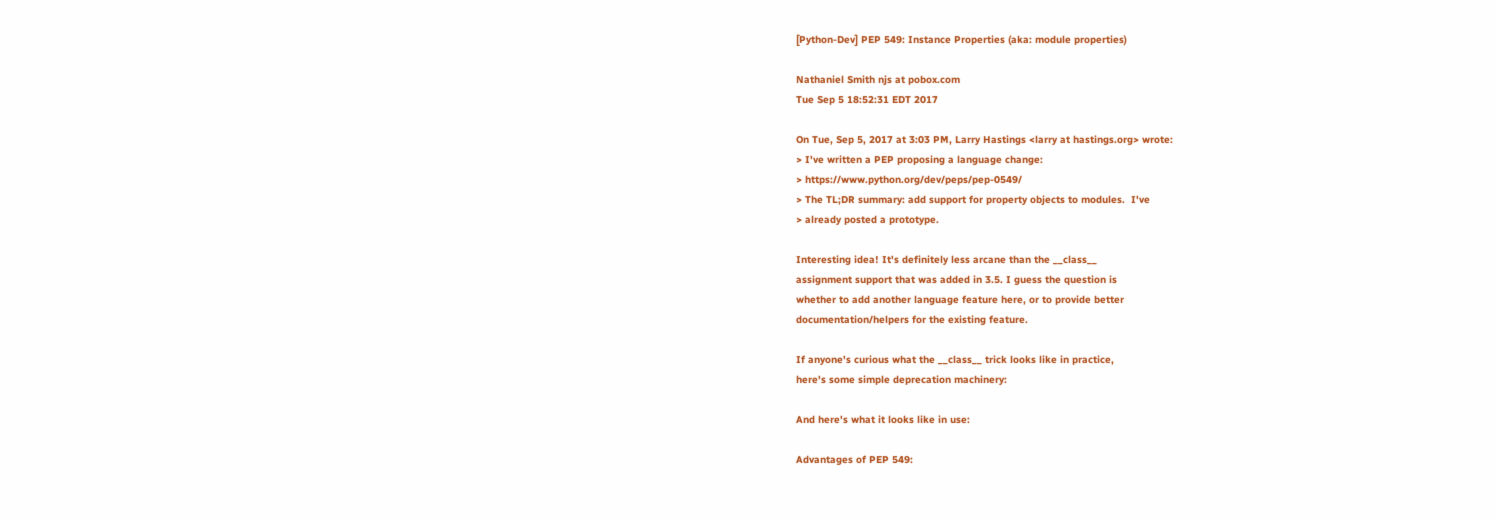[Python-Dev] PEP 549: Instance Properties (aka: module properties)

Nathaniel Smith njs at pobox.com
Tue Sep 5 18:52:31 EDT 2017

On Tue, Sep 5, 2017 at 3:03 PM, Larry Hastings <larry at hastings.org> wrote:
> I've written a PEP proposing a language change:
> https://www.python.org/dev/peps/pep-0549/
> The TL;DR summary: add support for property objects to modules.  I've
> already posted a prototype.

Interesting idea! It's definitely less arcane than the __class__
assignment support that was added in 3.5. I guess the question is
whether to add another language feature here, or to provide better
documentation/helpers for the existing feature.

If anyone's curious what the __class__ trick looks like in practice,
here's some simple deprecation machinery:

And here's what it looks like in use:

Advantages of PEP 549: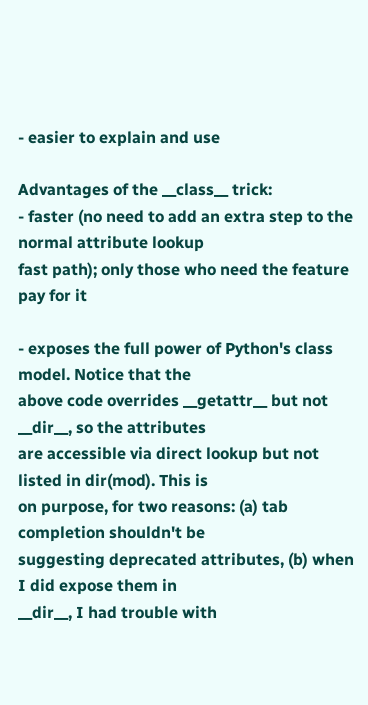- easier to explain and use

Advantages of the __class__ trick:
- faster (no need to add an extra step to the normal attribute lookup
fast path); only those who need the feature pay for it

- exposes the full power of Python's class model. Notice that the
above code overrides __getattr__ but not __dir__, so the attributes
are accessible via direct lookup but not listed in dir(mod). This is
on purpose, for two reasons: (a) tab completion shouldn't be
suggesting deprecated attributes, (b) when I did expose them in
__dir__, I had trouble with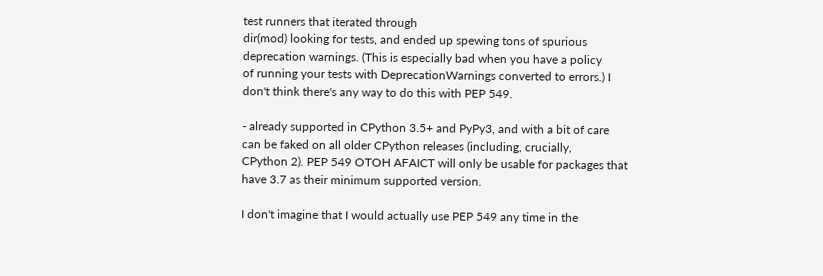test runners that iterated through
dir(mod) looking for tests, and ended up spewing tons of spurious
deprecation warnings. (This is especially bad when you have a policy
of running your tests with DeprecationWarnings converted to errors.) I
don't think there's any way to do this with PEP 549.

- already supported in CPython 3.5+ and PyPy3, and with a bit of care
can be faked on all older CPython releases (including, crucially,
CPython 2). PEP 549 OTOH AFAICT will only be usable for packages that
have 3.7 as their minimum supported version.

I don't imagine that I would actually use PEP 549 any time in the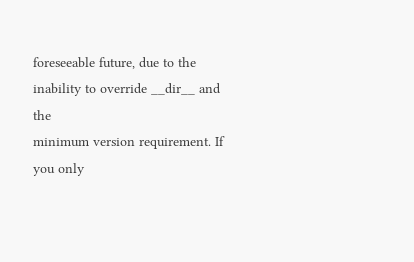foreseeable future, due to the inability to override __dir__ and the
minimum version requirement. If you only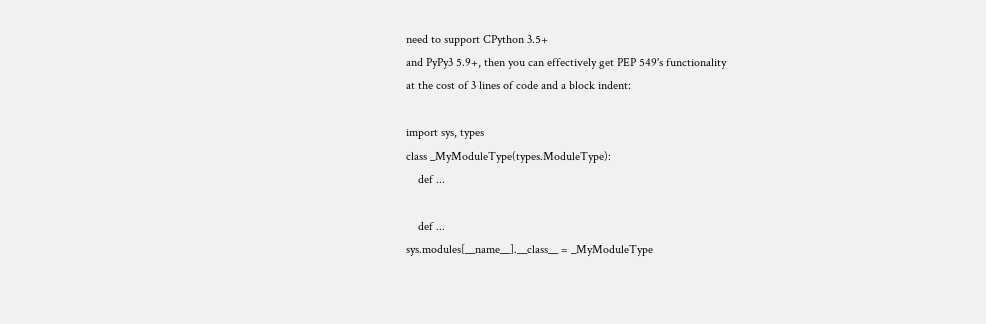need to support CPython 3.5+
and PyPy3 5.9+, then you can effectively get PEP 549's functionality
at the cost of 3 lines of code and a block indent:

import sys, types
class _MyModuleType(types.ModuleType):
    def ...

    def ...
sys.modules[__name__].__class__ = _MyModuleType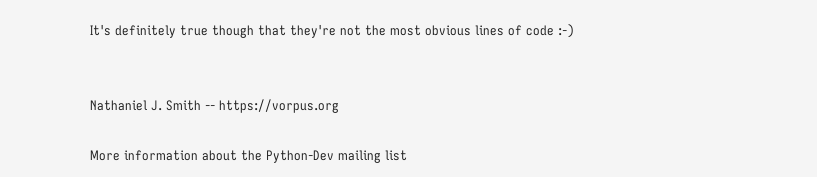It's definitely true though that they're not the most obvious lines of code :-)


Nathaniel J. Smith -- https://vorpus.org

More information about the Python-Dev mailing list